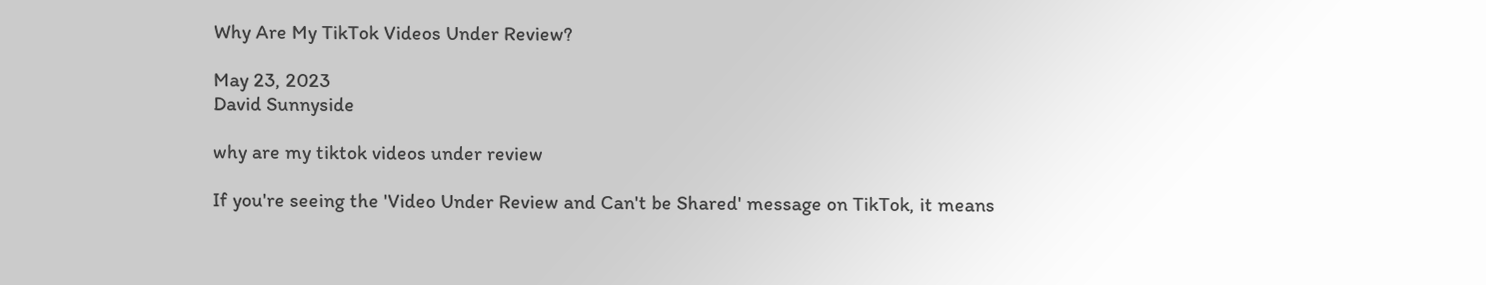Why Are My TikTok Videos Under Review?

May 23, 2023
David Sunnyside

why are my tiktok videos under review

If you're seeing the 'Video Under Review and Can't be Shared' message on TikTok, it means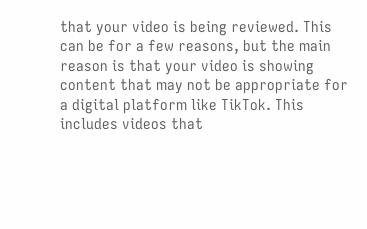that your video is being reviewed. This can be for a few reasons, but the main reason is that your video is showing content that may not be appropriate for a digital platform like TikTok. This includes videos that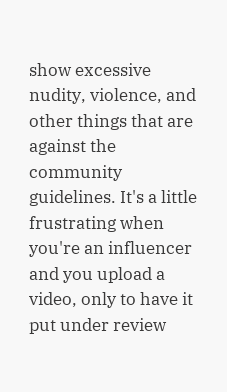show excessive nudity, violence, and other things that are against the community guidelines. It's a little frustrating when you're an influencer and you upload a video, only to have it put under review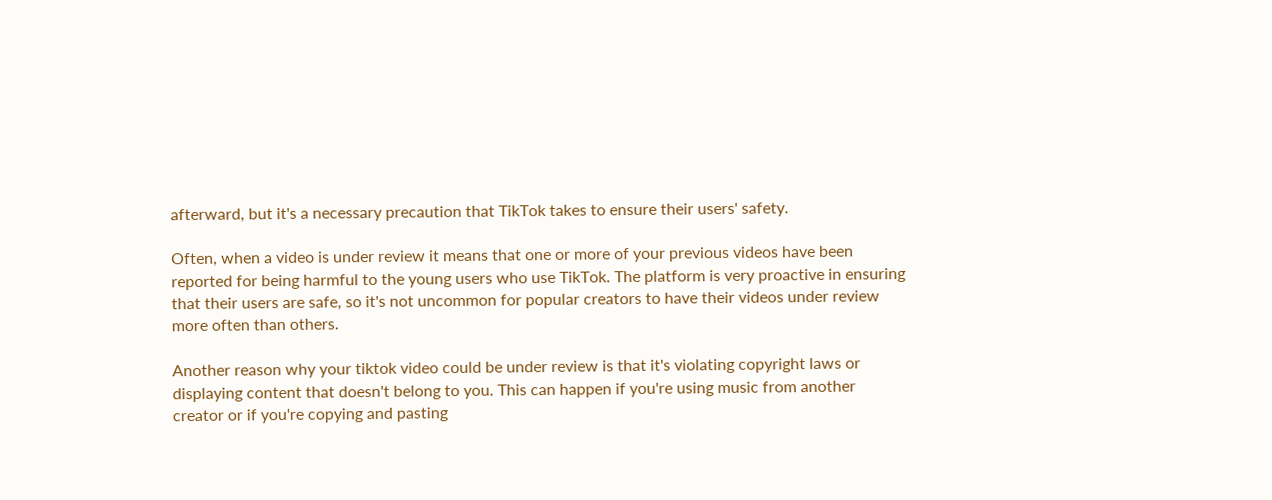afterward, but it's a necessary precaution that TikTok takes to ensure their users' safety.

Often, when a video is under review it means that one or more of your previous videos have been reported for being harmful to the young users who use TikTok. The platform is very proactive in ensuring that their users are safe, so it's not uncommon for popular creators to have their videos under review more often than others.

Another reason why your tiktok video could be under review is that it's violating copyright laws or displaying content that doesn't belong to you. This can happen if you're using music from another creator or if you're copying and pasting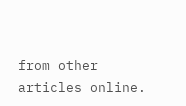from other articles online.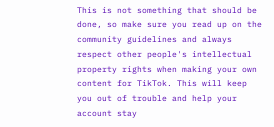This is not something that should be done, so make sure you read up on the community guidelines and always respect other people's intellectual property rights when making your own content for TikTok. This will keep you out of trouble and help your account stay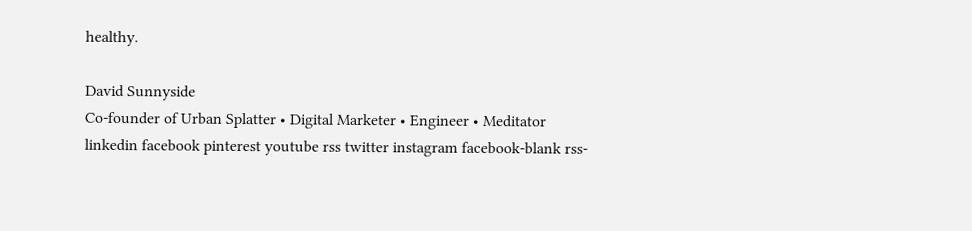healthy.

David Sunnyside
Co-founder of Urban Splatter • Digital Marketer • Engineer • Meditator
linkedin facebook pinterest youtube rss twitter instagram facebook-blank rss-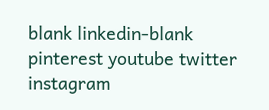blank linkedin-blank pinterest youtube twitter instagram